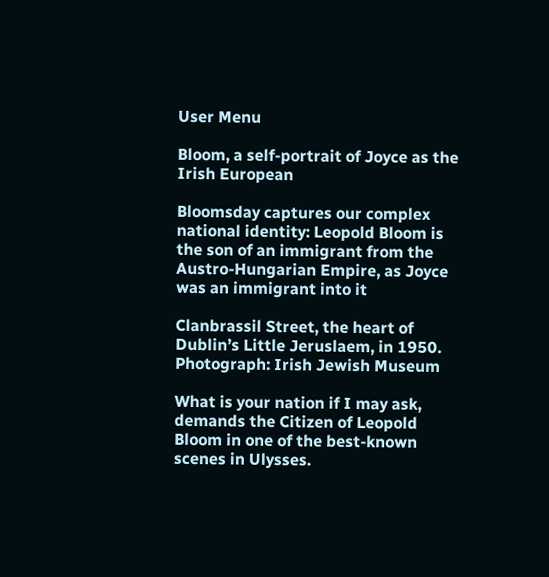User Menu

Bloom, a self-portrait of Joyce as the Irish European

Bloomsday captures our complex national identity: Leopold Bloom is the son of an immigrant from the Austro-Hungarian Empire, as Joyce was an immigrant into it

Clanbrassil Street, the heart of Dublin’s Little Jeruslaem, in 1950. Photograph: Irish Jewish Museum

What is your nation if I may ask, demands the Citizen of Leopold Bloom in one of the best-known scenes in Ulysses.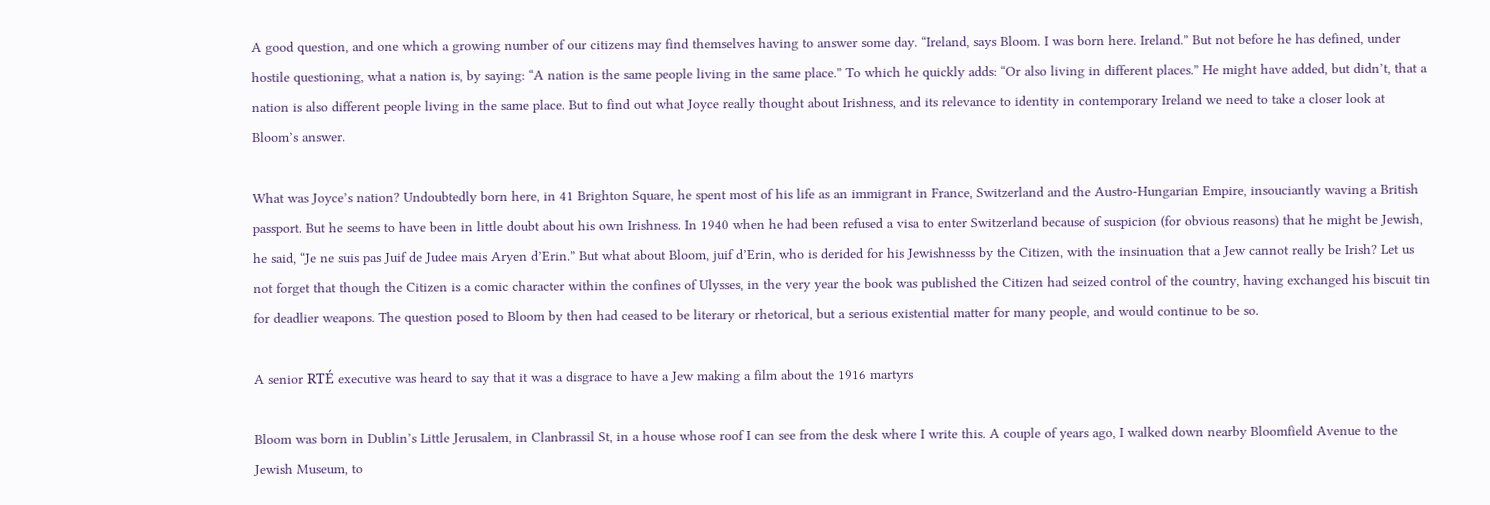A good question, and one which a growing number of our citizens may find themselves having to answer some day. “Ireland, says Bloom. I was born here. Ireland.” But not before he has defined, under hostile questioning, what a nation is, by saying: “A nation is the same people living in the same place.” To which he quickly adds: “Or also living in different places.” He might have added, but didn’t, that a nation is also different people living in the same place. But to find out what Joyce really thought about Irishness, and its relevance to identity in contemporary Ireland we need to take a closer look at Bloom’s answer.

What was Joyce’s nation? Undoubtedly born here, in 41 Brighton Square, he spent most of his life as an immigrant in France, Switzerland and the Austro-Hungarian Empire, insouciantly waving a British passport. But he seems to have been in little doubt about his own Irishness. In 1940 when he had been refused a visa to enter Switzerland because of suspicion (for obvious reasons) that he might be Jewish, he said, “Je ne suis pas Juif de Judee mais Aryen d’Erin.” But what about Bloom, juif d’Erin, who is derided for his Jewishnesss by the Citizen, with the insinuation that a Jew cannot really be Irish? Let us not forget that though the Citizen is a comic character within the confines of Ulysses, in the very year the book was published the Citizen had seized control of the country, having exchanged his biscuit tin for deadlier weapons. The question posed to Bloom by then had ceased to be literary or rhetorical, but a serious existential matter for many people, and would continue to be so.

A senior RTÉ executive was heard to say that it was a disgrace to have a Jew making a film about the 1916 martyrs

Bloom was born in Dublin’s Little Jerusalem, in Clanbrassil St, in a house whose roof I can see from the desk where I write this. A couple of years ago, I walked down nearby Bloomfield Avenue to the Jewish Museum, to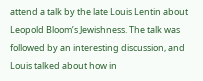attend a talk by the late Louis Lentin about Leopold Bloom’s Jewishness. The talk was followed by an interesting discussion, and Louis talked about how in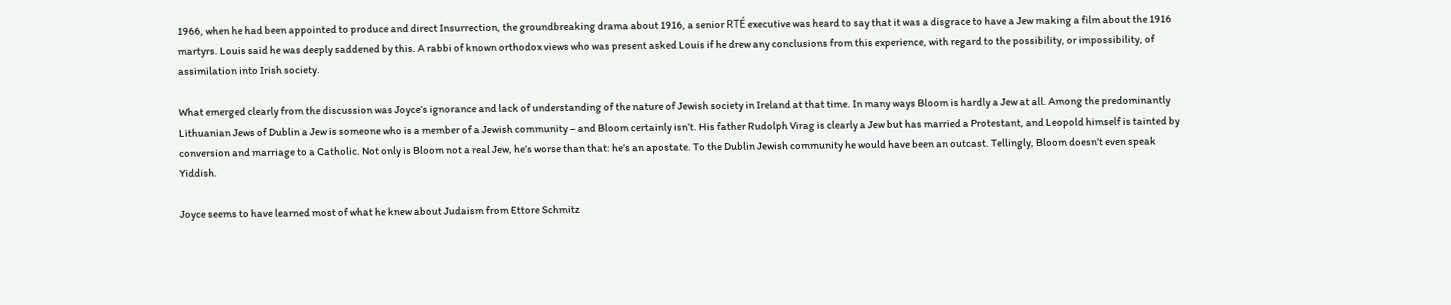1966, when he had been appointed to produce and direct Insurrection, the groundbreaking drama about 1916, a senior RTÉ executive was heard to say that it was a disgrace to have a Jew making a film about the 1916 martyrs. Louis said he was deeply saddened by this. A rabbi of known orthodox views who was present asked Louis if he drew any conclusions from this experience, with regard to the possibility, or impossibility, of assimilation into Irish society.

What emerged clearly from the discussion was Joyce’s ignorance and lack of understanding of the nature of Jewish society in Ireland at that time. In many ways Bloom is hardly a Jew at all. Among the predominantly Lithuanian Jews of Dublin a Jew is someone who is a member of a Jewish community – and Bloom certainly isn’t. His father Rudolph Virag is clearly a Jew but has married a Protestant, and Leopold himself is tainted by conversion and marriage to a Catholic. Not only is Bloom not a real Jew, he’s worse than that: he’s an apostate. To the Dublin Jewish community he would have been an outcast. Tellingly, Bloom doesn’t even speak Yiddish.

Joyce seems to have learned most of what he knew about Judaism from Ettore Schmitz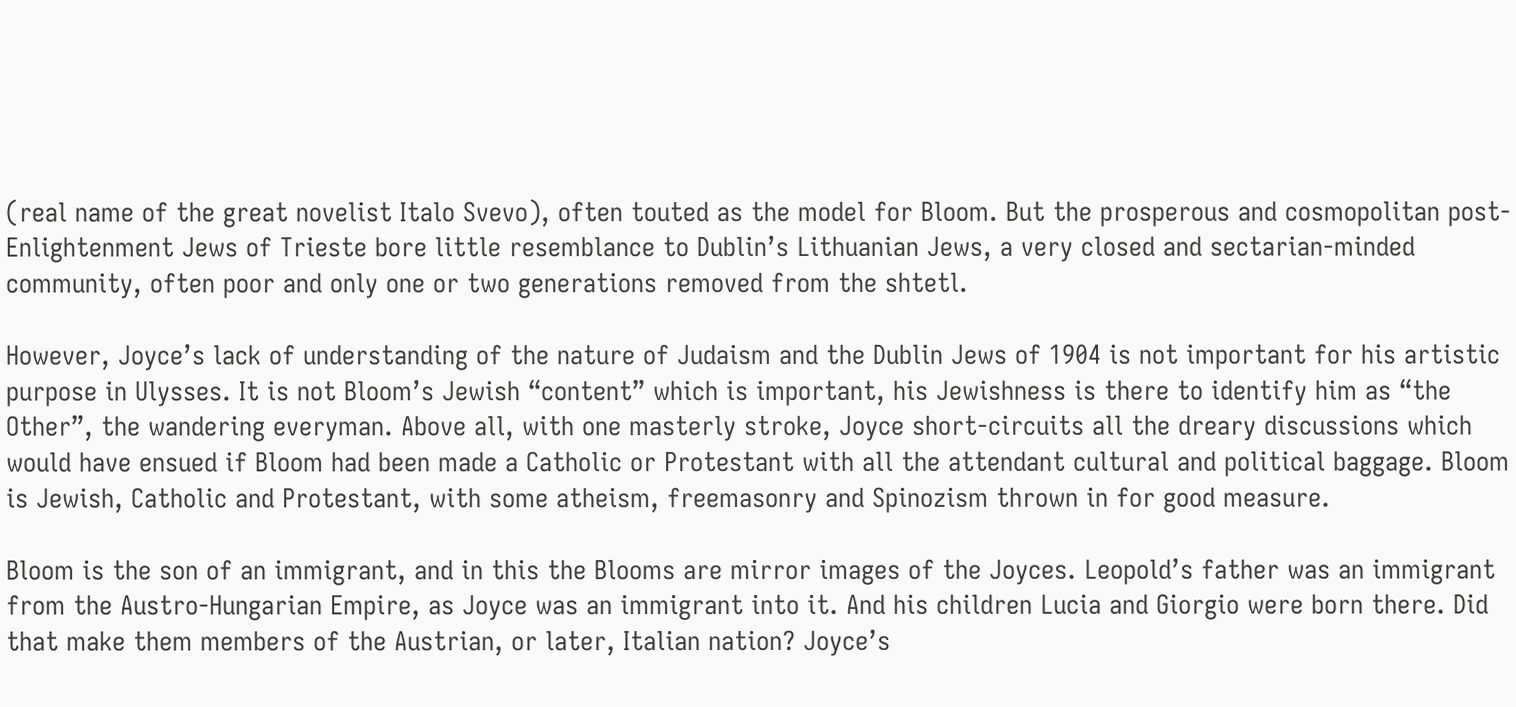(real name of the great novelist Italo Svevo), often touted as the model for Bloom. But the prosperous and cosmopolitan post-Enlightenment Jews of Trieste bore little resemblance to Dublin’s Lithuanian Jews, a very closed and sectarian-minded community, often poor and only one or two generations removed from the shtetl.

However, Joyce’s lack of understanding of the nature of Judaism and the Dublin Jews of 1904 is not important for his artistic purpose in Ulysses. It is not Bloom’s Jewish “content” which is important, his Jewishness is there to identify him as “the Other”, the wandering everyman. Above all, with one masterly stroke, Joyce short-circuits all the dreary discussions which would have ensued if Bloom had been made a Catholic or Protestant with all the attendant cultural and political baggage. Bloom is Jewish, Catholic and Protestant, with some atheism, freemasonry and Spinozism thrown in for good measure.

Bloom is the son of an immigrant, and in this the Blooms are mirror images of the Joyces. Leopold’s father was an immigrant from the Austro-Hungarian Empire, as Joyce was an immigrant into it. And his children Lucia and Giorgio were born there. Did that make them members of the Austrian, or later, Italian nation? Joyce’s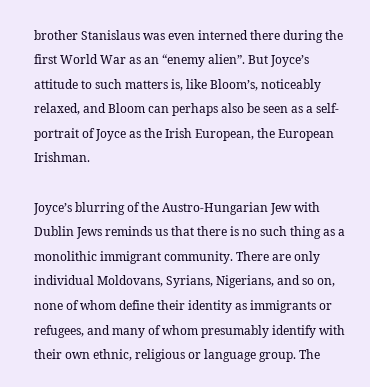brother Stanislaus was even interned there during the first World War as an “enemy alien”. But Joyce’s attitude to such matters is, like Bloom’s, noticeably relaxed, and Bloom can perhaps also be seen as a self-portrait of Joyce as the Irish European, the European Irishman.

Joyce’s blurring of the Austro-Hungarian Jew with Dublin Jews reminds us that there is no such thing as a monolithic immigrant community. There are only individual Moldovans, Syrians, Nigerians, and so on, none of whom define their identity as immigrants or refugees, and many of whom presumably identify with their own ethnic, religious or language group. The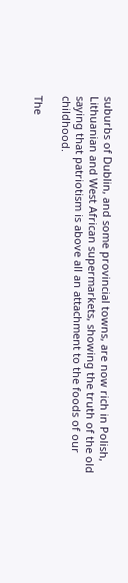suburbs of Dublin, and some provincial towns, are now rich in Polish, Lithuanian and West African supermarkets, showing the truth of the old saying that patriotism is above all an attachment to the foods of our childhood.

The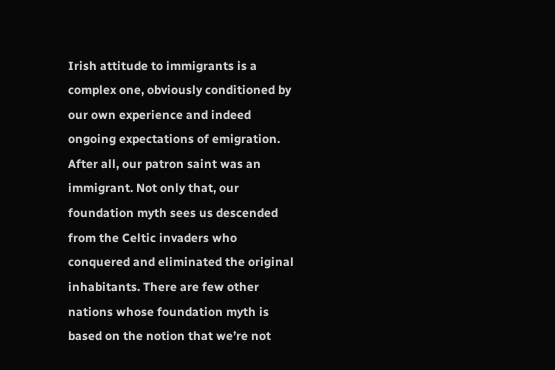Irish attitude to immigrants is a complex one, obviously conditioned by our own experience and indeed ongoing expectations of emigration. After all, our patron saint was an immigrant. Not only that, our foundation myth sees us descended from the Celtic invaders who conquered and eliminated the original inhabitants. There are few other nations whose foundation myth is based on the notion that we’re not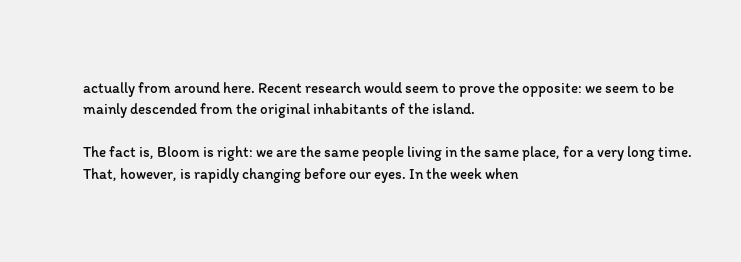actually from around here. Recent research would seem to prove the opposite: we seem to be mainly descended from the original inhabitants of the island.

The fact is, Bloom is right: we are the same people living in the same place, for a very long time. That, however, is rapidly changing before our eyes. In the week when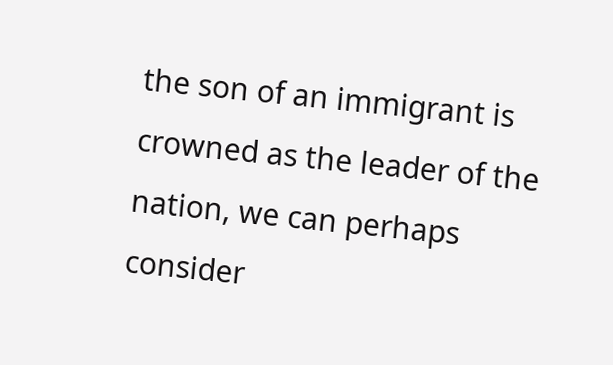the son of an immigrant is crowned as the leader of the nation, we can perhaps consider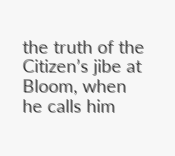the truth of the Citizen’s jibe at Bloom, when he calls him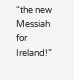“the new Messiah for Ireland!”